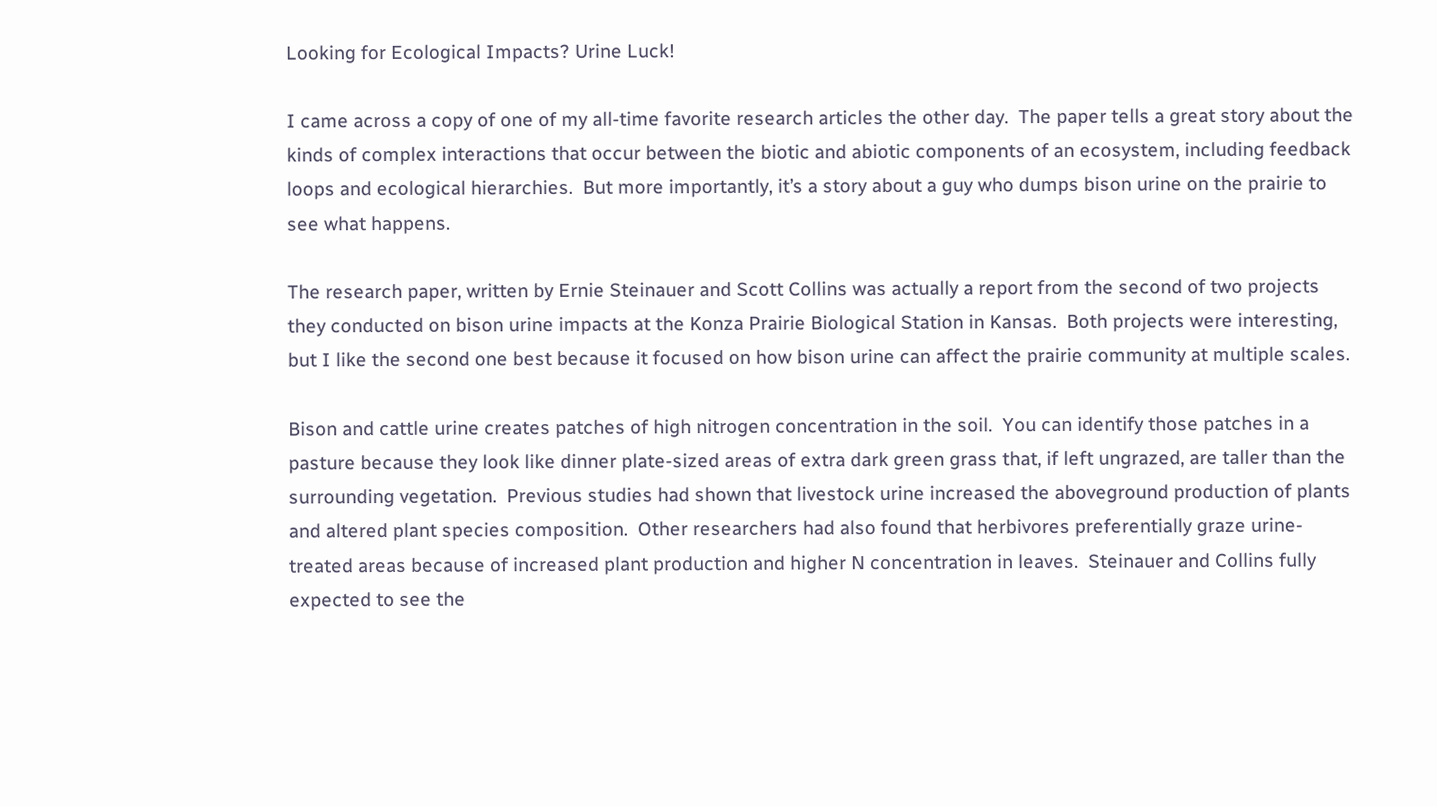Looking for Ecological Impacts? Urine Luck!

I came across a copy of one of my all-time favorite research articles the other day.  The paper tells a great story about the kinds of complex interactions that occur between the biotic and abiotic components of an ecosystem, including feedback loops and ecological hierarchies.  But more importantly, it’s a story about a guy who dumps bison urine on the prairie to see what happens.

The research paper, written by Ernie Steinauer and Scott Collins was actually a report from the second of two projects they conducted on bison urine impacts at the Konza Prairie Biological Station in Kansas.  Both projects were interesting, but I like the second one best because it focused on how bison urine can affect the prairie community at multiple scales.

Bison and cattle urine creates patches of high nitrogen concentration in the soil.  You can identify those patches in a pasture because they look like dinner plate-sized areas of extra dark green grass that, if left ungrazed, are taller than the surrounding vegetation.  Previous studies had shown that livestock urine increased the aboveground production of plants and altered plant species composition.  Other researchers had also found that herbivores preferentially graze urine-treated areas because of increased plant production and higher N concentration in leaves.  Steinauer and Collins fully expected to see the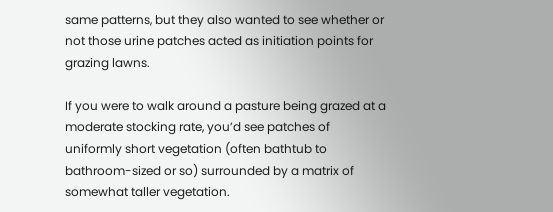same patterns, but they also wanted to see whether or not those urine patches acted as initiation points for grazing lawns.

If you were to walk around a pasture being grazed at a moderate stocking rate, you’d see patches of uniformly short vegetation (often bathtub to bathroom-sized or so) surrounded by a matrix of somewhat taller vegetation.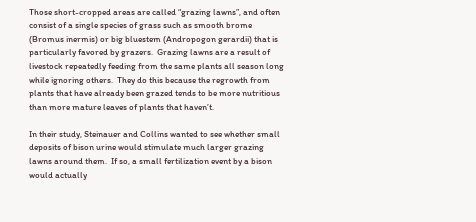Those short-cropped areas are called “grazing lawns”, and often consist of a single species of grass such as smooth brome (Bromus inermis) or big bluestem (Andropogon gerardii) that is particularly favored by grazers.  Grazing lawns are a result of livestock repeatedly feeding from the same plants all season long while ignoring others.  They do this because the regrowth from plants that have already been grazed tends to be more nutritious than more mature leaves of plants that haven’t.

In their study, Steinauer and Collins wanted to see whether small deposits of bison urine would stimulate much larger grazing lawns around them.  If so, a small fertilization event by a bison would actually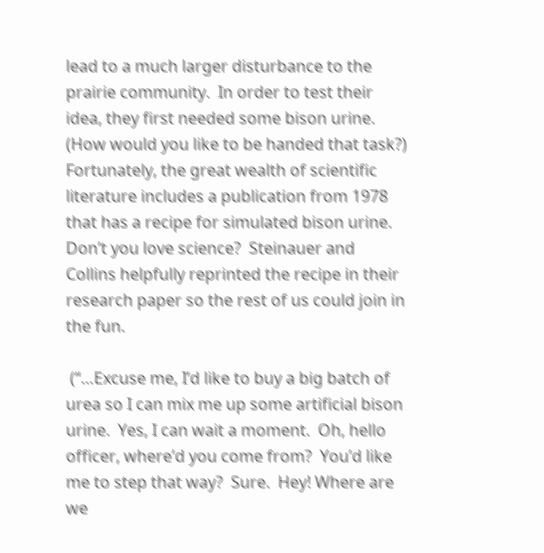lead to a much larger disturbance to the prairie community.  In order to test their idea, they first needed some bison urine.  (How would you like to be handed that task?)  Fortunately, the great wealth of scientific literature includes a publication from 1978 that has a recipe for simulated bison urine.  Don’t you love science?  Steinauer and Collins helpfully reprinted the recipe in their research paper so the rest of us could join in the fun.

 (“…Excuse me, I’d like to buy a big batch of urea so I can mix me up some artificial bison urine.  Yes, I can wait a moment.  Oh, hello officer, where’d you come from?  You’d like me to step that way?  Sure.  Hey! Where are we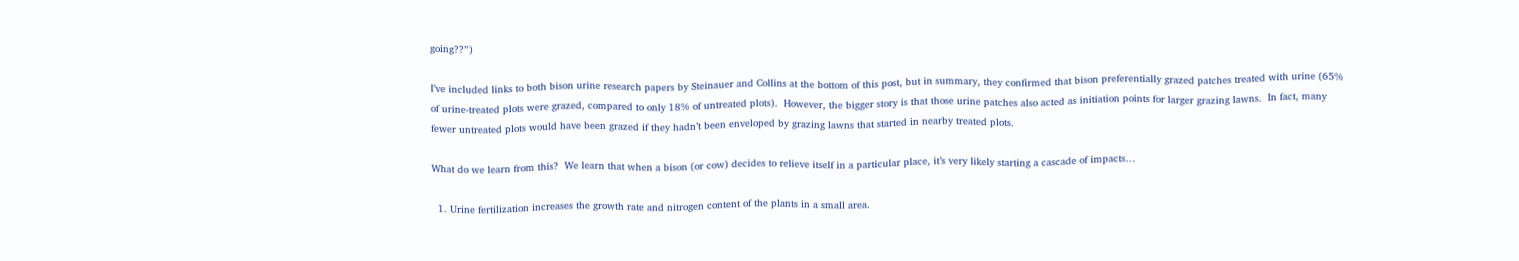going??”)

I’ve included links to both bison urine research papers by Steinauer and Collins at the bottom of this post, but in summary, they confirmed that bison preferentially grazed patches treated with urine (65% of urine-treated plots were grazed, compared to only 18% of untreated plots).  However, the bigger story is that those urine patches also acted as initiation points for larger grazing lawns.  In fact, many fewer untreated plots would have been grazed if they hadn’t been enveloped by grazing lawns that started in nearby treated plots.

What do we learn from this?  We learn that when a bison (or cow) decides to relieve itself in a particular place, it’s very likely starting a cascade of impacts…

  1. Urine fertilization increases the growth rate and nitrogen content of the plants in a small area.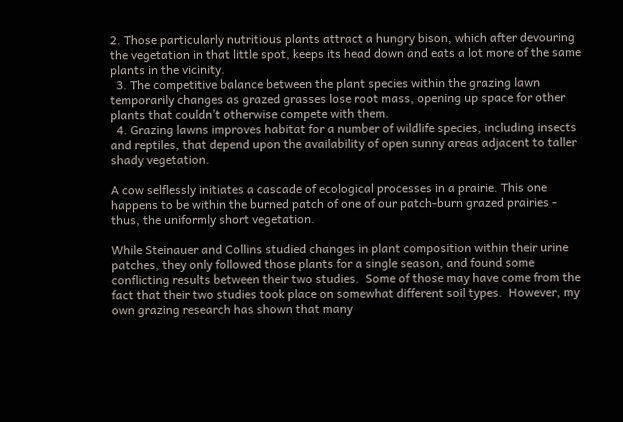2. Those particularly nutritious plants attract a hungry bison, which after devouring the vegetation in that little spot, keeps its head down and eats a lot more of the same plants in the vicinity.
  3. The competitive balance between the plant species within the grazing lawn temporarily changes as grazed grasses lose root mass, opening up space for other plants that couldn’t otherwise compete with them.
  4. Grazing lawns improves habitat for a number of wildlife species, including insects and reptiles, that depend upon the availability of open sunny areas adjacent to taller shady vegetation.

A cow selflessly initiates a cascade of ecological processes in a prairie. This one happens to be within the burned patch of one of our patch-burn grazed prairies - thus, the uniformly short vegetation.

While Steinauer and Collins studied changes in plant composition within their urine patches, they only followed those plants for a single season, and found some conflicting results between their two studies.  Some of those may have come from the fact that their two studies took place on somewhat different soil types.  However, my own grazing research has shown that many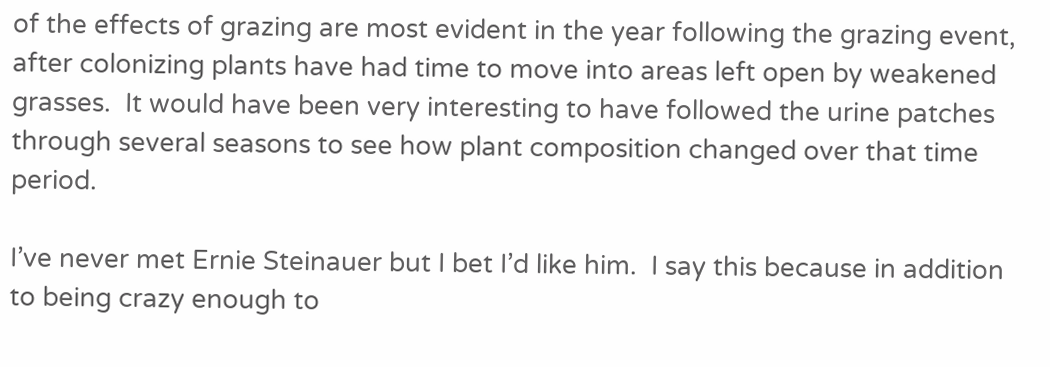of the effects of grazing are most evident in the year following the grazing event, after colonizing plants have had time to move into areas left open by weakened grasses.  It would have been very interesting to have followed the urine patches through several seasons to see how plant composition changed over that time period.

I’ve never met Ernie Steinauer but I bet I’d like him.  I say this because in addition to being crazy enough to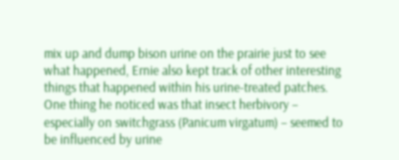mix up and dump bison urine on the prairie just to see what happened, Ernie also kept track of other interesting things that happened within his urine-treated patches.  One thing he noticed was that insect herbivory – especially on switchgrass (Panicum virgatum) – seemed to be influenced by urine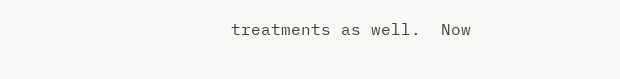treatments as well.  Now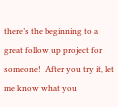there’s the beginning to a great follow up project for someone!  After you try it, let me know what you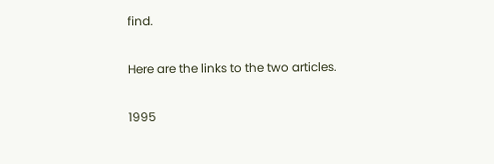find.

Here are the links to the two articles.

1995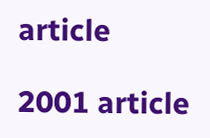article

2001 article